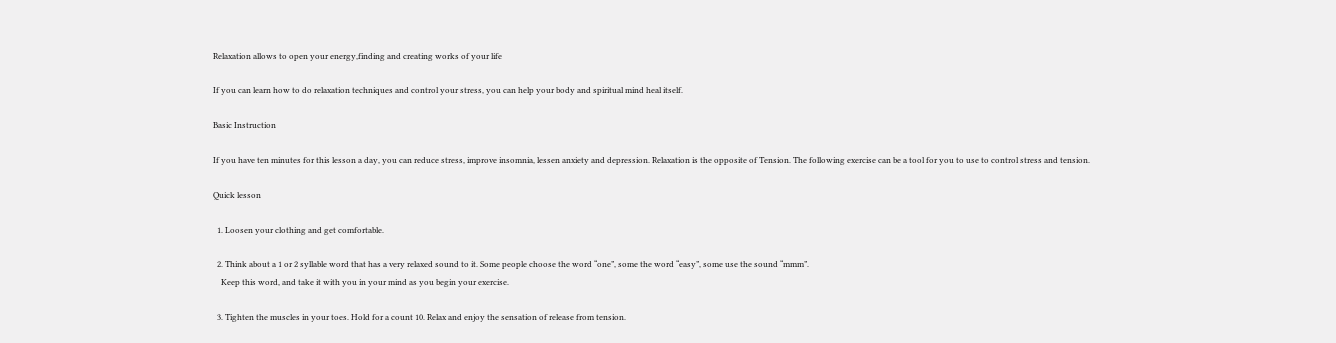Relaxation allows to open your energy,finding and creating works of your life

If you can learn how to do relaxation techniques and control your stress, you can help your body and spiritual mind heal itself.

Basic Instruction

If you have ten minutes for this lesson a day, you can reduce stress, improve insomnia, lessen anxiety and depression. Relaxation is the opposite of Tension. The following exercise can be a tool for you to use to control stress and tension.

Quick lesson

  1. Loosen your clothing and get comfortable.

  2. Think about a 1 or 2 syllable word that has a very relaxed sound to it. Some people choose the word “one”, some the word “easy”, some use the sound “mmm”.
    Keep this word, and take it with you in your mind as you begin your exercise.

  3. Tighten the muscles in your toes. Hold for a count 10. Relax and enjoy the sensation of release from tension.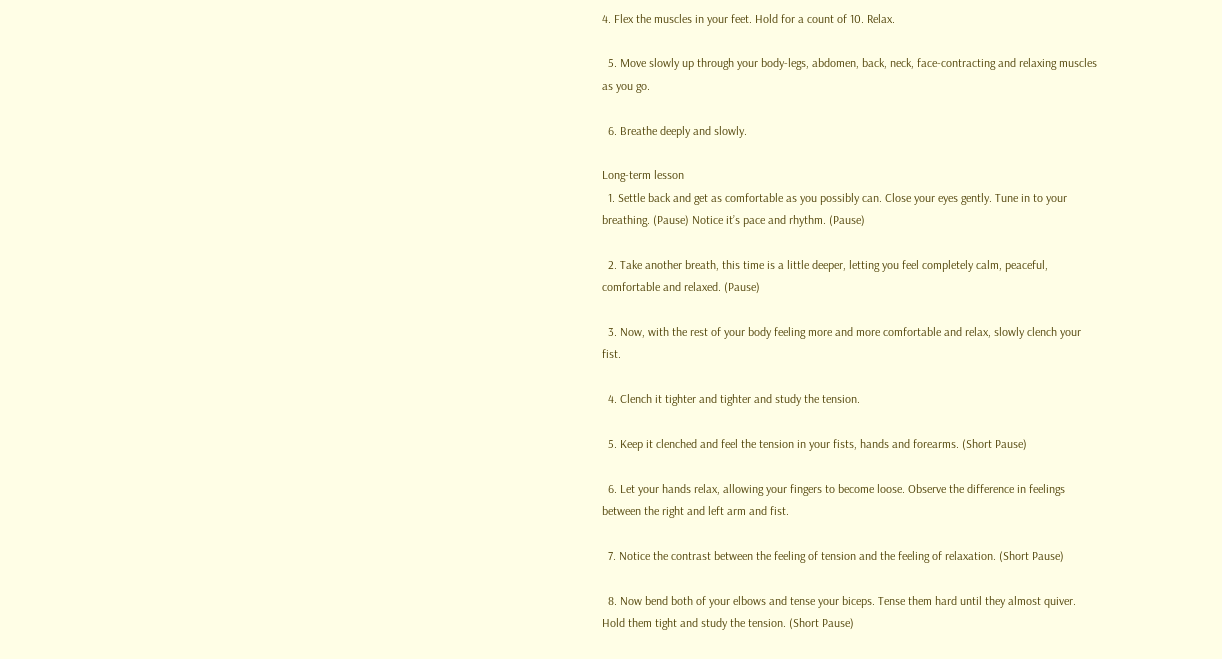4. Flex the muscles in your feet. Hold for a count of 10. Relax.

  5. Move slowly up through your body-legs, abdomen, back, neck, face-contracting and relaxing muscles as you go.

  6. Breathe deeply and slowly.

Long-term lesson
  1. Settle back and get as comfortable as you possibly can. Close your eyes gently. Tune in to your breathing. (Pause) Notice it’s pace and rhythm. (Pause)

  2. Take another breath, this time is a little deeper, letting you feel completely calm, peaceful, comfortable and relaxed. (Pause)

  3. Now, with the rest of your body feeling more and more comfortable and relax, slowly clench your fist.

  4. Clench it tighter and tighter and study the tension.

  5. Keep it clenched and feel the tension in your fists, hands and forearms. (Short Pause)

  6. Let your hands relax, allowing your fingers to become loose. Observe the difference in feelings between the right and left arm and fist.

  7. Notice the contrast between the feeling of tension and the feeling of relaxation. (Short Pause)

  8. Now bend both of your elbows and tense your biceps. Tense them hard until they almost quiver. Hold them tight and study the tension. (Short Pause)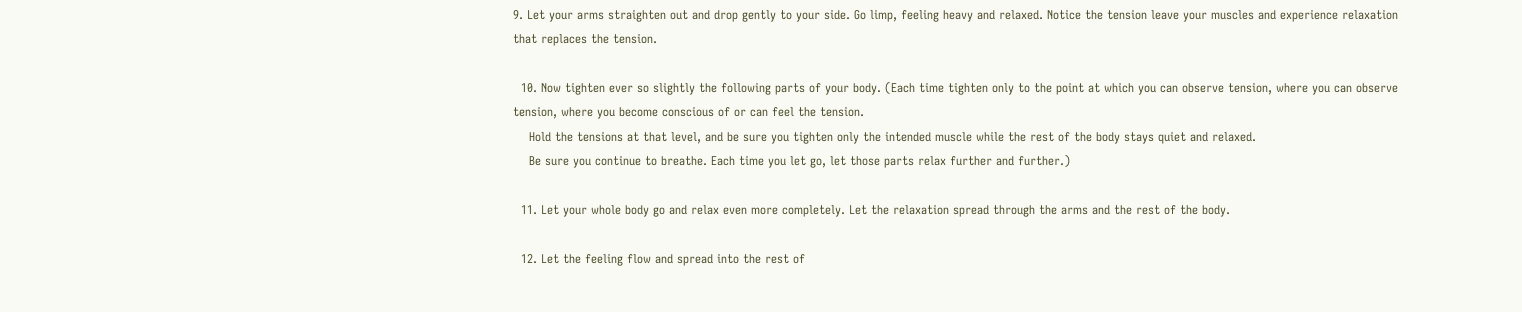9. Let your arms straighten out and drop gently to your side. Go limp, feeling heavy and relaxed. Notice the tension leave your muscles and experience relaxation that replaces the tension.

  10. Now tighten ever so slightly the following parts of your body. (Each time tighten only to the point at which you can observe tension, where you can observe tension, where you become conscious of or can feel the tension.
    Hold the tensions at that level, and be sure you tighten only the intended muscle while the rest of the body stays quiet and relaxed.
    Be sure you continue to breathe. Each time you let go, let those parts relax further and further.)

  11. Let your whole body go and relax even more completely. Let the relaxation spread through the arms and the rest of the body.

  12. Let the feeling flow and spread into the rest of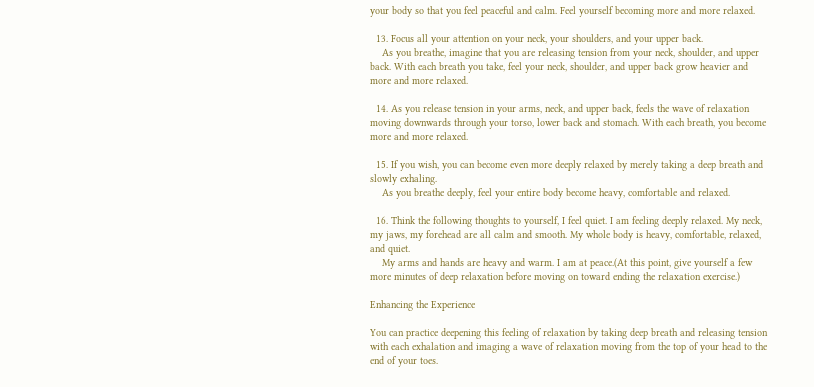your body so that you feel peaceful and calm. Feel yourself becoming more and more relaxed.

  13. Focus all your attention on your neck, your shoulders, and your upper back.
    As you breathe, imagine that you are releasing tension from your neck, shoulder, and upper back. With each breath you take, feel your neck, shoulder, and upper back grow heavier and more and more relaxed.

  14. As you release tension in your arms, neck, and upper back, feels the wave of relaxation moving downwards through your torso, lower back and stomach. With each breath, you become more and more relaxed.

  15. If you wish, you can become even more deeply relaxed by merely taking a deep breath and slowly exhaling.
    As you breathe deeply, feel your entire body become heavy, comfortable and relaxed.

  16. Think the following thoughts to yourself, I feel quiet. I am feeling deeply relaxed. My neck, my jaws, my forehead are all calm and smooth. My whole body is heavy, comfortable, relaxed, and quiet.
    My arms and hands are heavy and warm. I am at peace.(At this point, give yourself a few more minutes of deep relaxation before moving on toward ending the relaxation exercise.)

Enhancing the Experience

You can practice deepening this feeling of relaxation by taking deep breath and releasing tension with each exhalation and imaging a wave of relaxation moving from the top of your head to the end of your toes.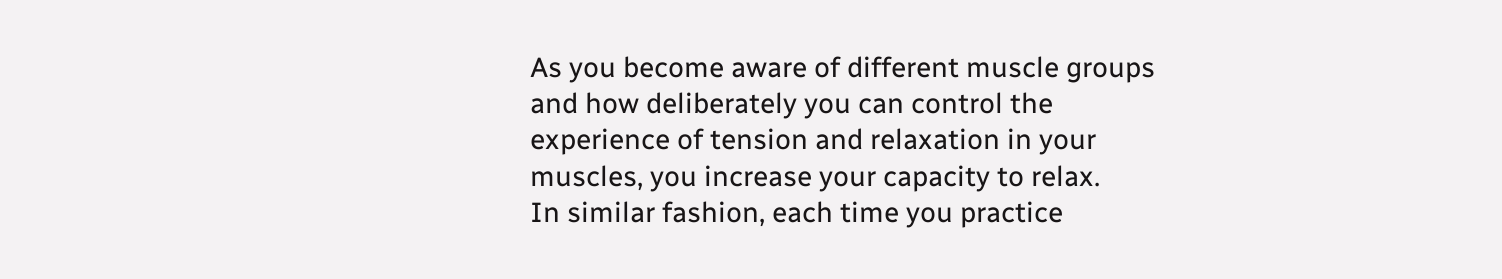As you become aware of different muscle groups and how deliberately you can control the experience of tension and relaxation in your muscles, you increase your capacity to relax.
In similar fashion, each time you practice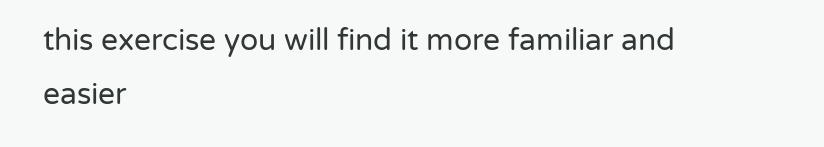this exercise you will find it more familiar and easier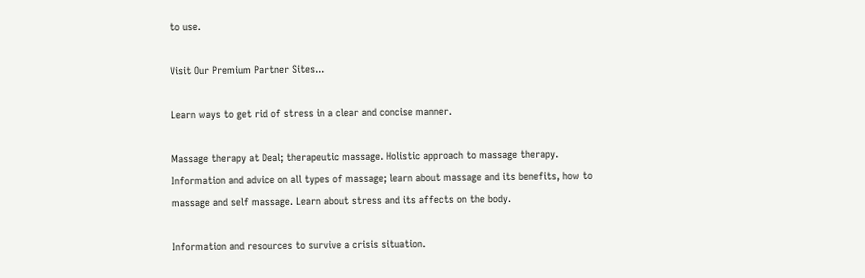to use.

Visit Our Premium Partner Sites...

Learn ways to get rid of stress in a clear and concise manner.

Massage therapy at Deal; therapeutic massage. Holistic approach to massage therapy. Information and advice on all types of massage; learn about massage and its benefits, how to massage and self massage. Learn about stress and its affects on the body.

Information and resources to survive a crisis situation.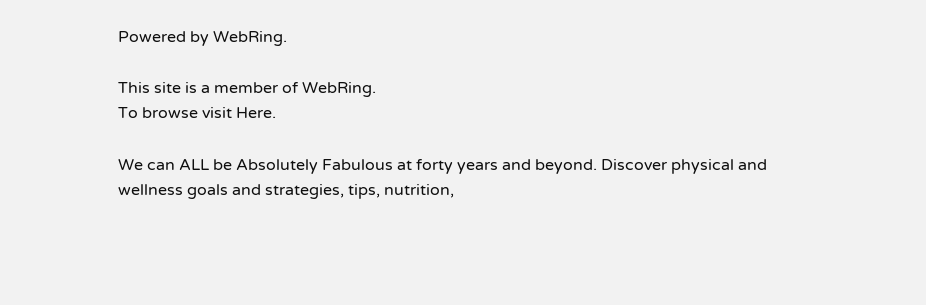Powered by WebRing.

This site is a member of WebRing.
To browse visit Here.

We can ALL be Absolutely Fabulous at forty years and beyond. Discover physical and wellness goals and strategies, tips, nutrition,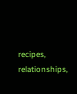recipes, relationships,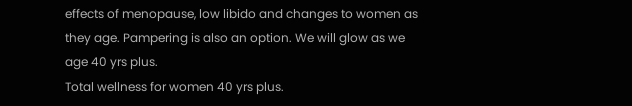effects of menopause, low libido and changes to women as they age. Pampering is also an option. We will glow as we age 40 yrs plus.
Total wellness for women 40 yrs plus.